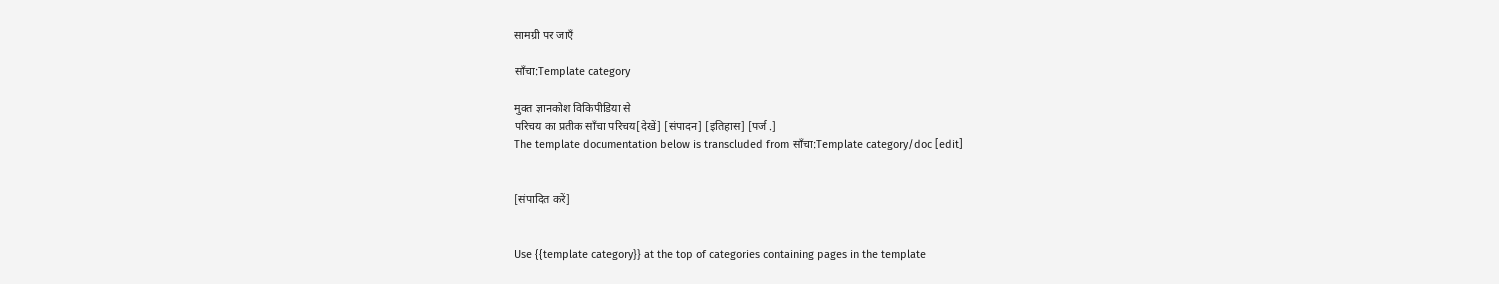सामग्री पर जाएँ

साँचा:Template category

मुक्त ज्ञानकोश विकिपीडिया से
परिचय का प्रतीक साँचा परिचय[देखें] [संपादन] [इतिहास] [पर्ज .]
The template documentation below is transcluded from साँचा:Template category/doc [edit]


[संपादित करें]


Use {{template category}} at the top of categories containing pages in the template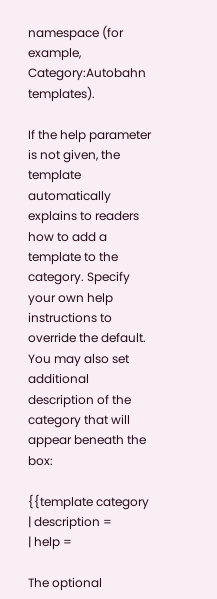namespace (for example, Category:Autobahn templates).

If the help parameter is not given, the template automatically explains to readers how to add a template to the category. Specify your own help instructions to override the default. You may also set additional description of the category that will appear beneath the box:

{{template category
| description =
| help =

The optional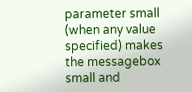parameter small (when any value specified) makes the messagebox small and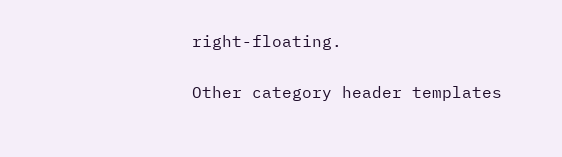right-floating.

Other category header templates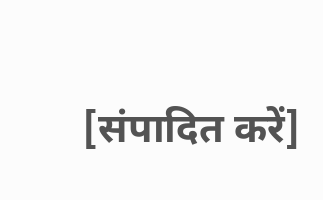[संपादित करें]